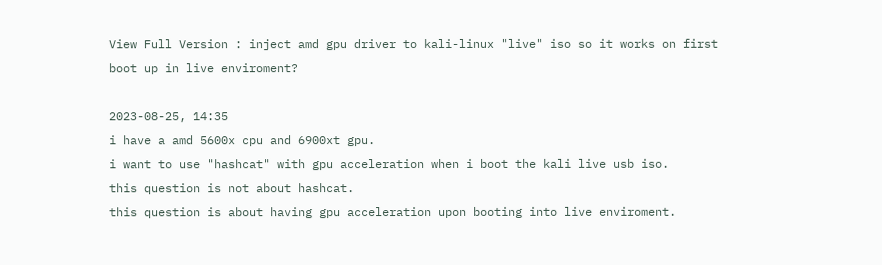View Full Version : inject amd gpu driver to kali-linux "live" iso so it works on first boot up in live enviroment?

2023-08-25, 14:35
i have a amd 5600x cpu and 6900xt gpu.
i want to use "hashcat" with gpu acceleration when i boot the kali live usb iso.
this question is not about hashcat.
this question is about having gpu acceleration upon booting into live enviroment.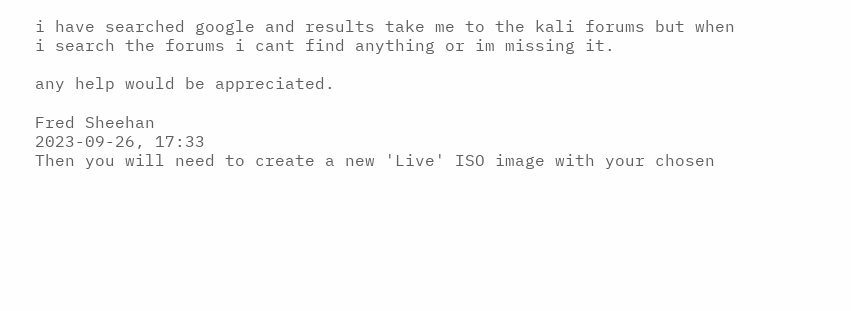i have searched google and results take me to the kali forums but when i search the forums i cant find anything or im missing it.

any help would be appreciated.

Fred Sheehan
2023-09-26, 17:33
Then you will need to create a new 'Live' ISO image with your chosen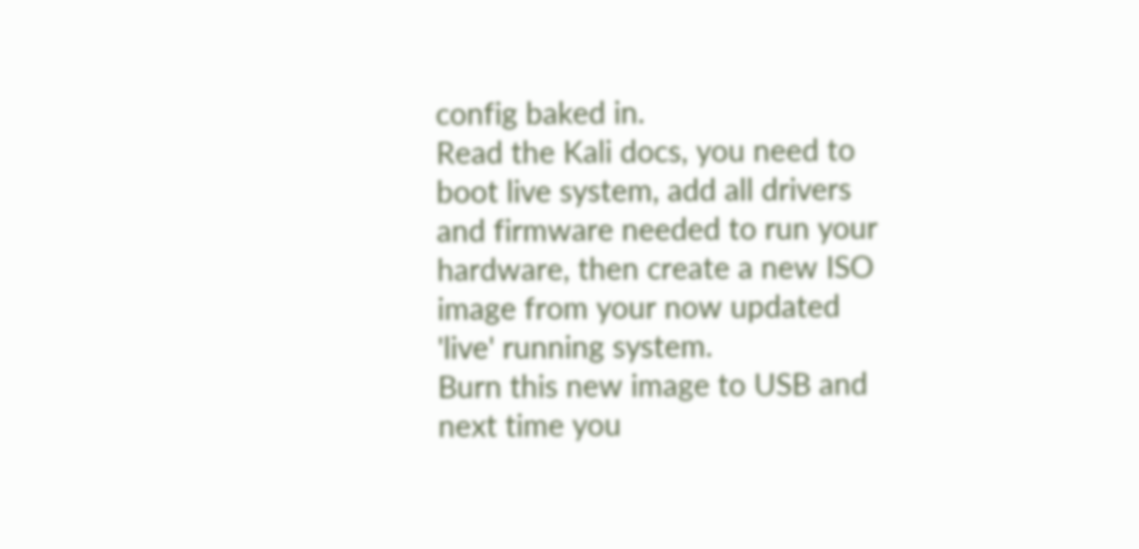config baked in.
Read the Kali docs, you need to boot live system, add all drivers and firmware needed to run your hardware, then create a new ISO image from your now updated 'live' running system.
Burn this new image to USB and next time you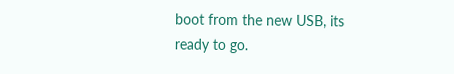boot from the new USB, its ready to go.